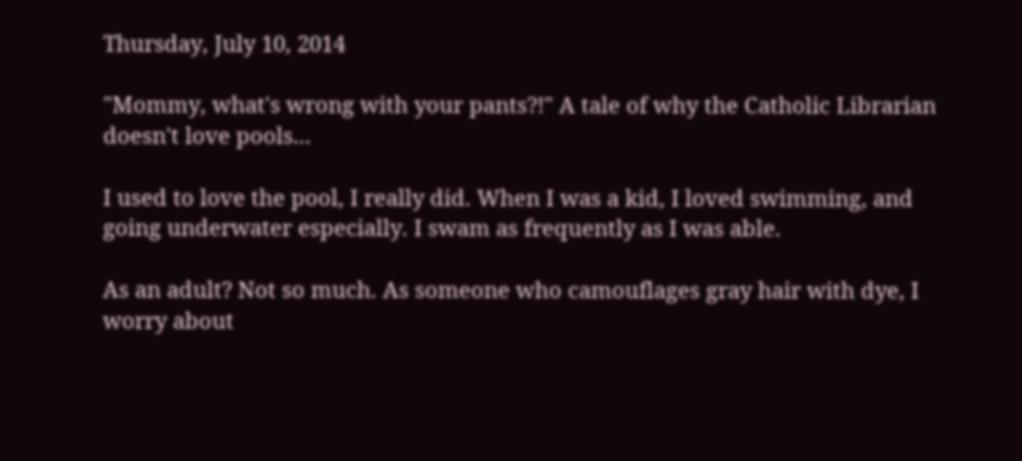Thursday, July 10, 2014

"Mommy, what's wrong with your pants?!" A tale of why the Catholic Librarian doesn't love pools...

I used to love the pool, I really did. When I was a kid, I loved swimming, and going underwater especially. I swam as frequently as I was able.

As an adult? Not so much. As someone who camouflages gray hair with dye, I worry about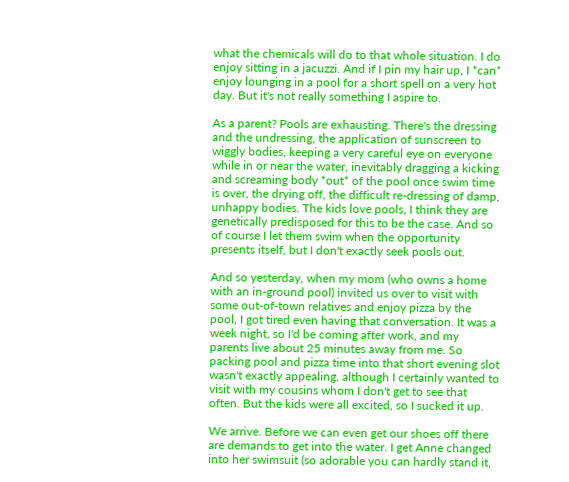what the chemicals will do to that whole situation. I do enjoy sitting in a jacuzzi. And if I pin my hair up, I *can* enjoy lounging in a pool for a short spell on a very hot day. But it's not really something I aspire to.

As a parent? Pools are exhausting. There's the dressing and the undressing, the application of sunscreen to wiggly bodies, keeping a very careful eye on everyone while in or near the water, inevitably dragging a kicking and screaming body *out* of the pool once swim time is over, the drying off, the difficult re-dressing of damp, unhappy bodies. The kids love pools, I think they are genetically predisposed for this to be the case. And so of course I let them swim when the opportunity presents itself, but I don't exactly seek pools out.

And so yesterday, when my mom (who owns a home with an in-ground pool) invited us over to visit with some out-of-town relatives and enjoy pizza by the pool, I got tired even having that conversation. It was a week night, so I'd be coming after work, and my parents live about 25 minutes away from me. So packing pool and pizza time into that short evening slot wasn't exactly appealing, although I certainly wanted to visit with my cousins whom I don't get to see that often. But the kids were all excited, so I sucked it up.

We arrive. Before we can even get our shoes off there are demands to get into the water. I get Anne changed into her swimsuit (so adorable you can hardly stand it,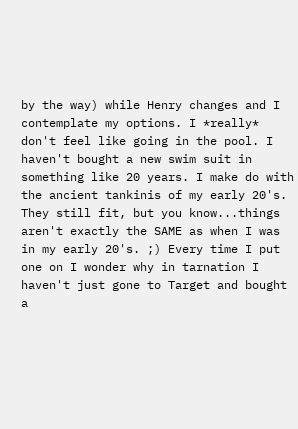by the way) while Henry changes and I contemplate my options. I *really* don't feel like going in the pool. I haven't bought a new swim suit in something like 20 years. I make do with the ancient tankinis of my early 20's. They still fit, but you know...things aren't exactly the SAME as when I was in my early 20's. ;) Every time I put one on I wonder why in tarnation I haven't just gone to Target and bought a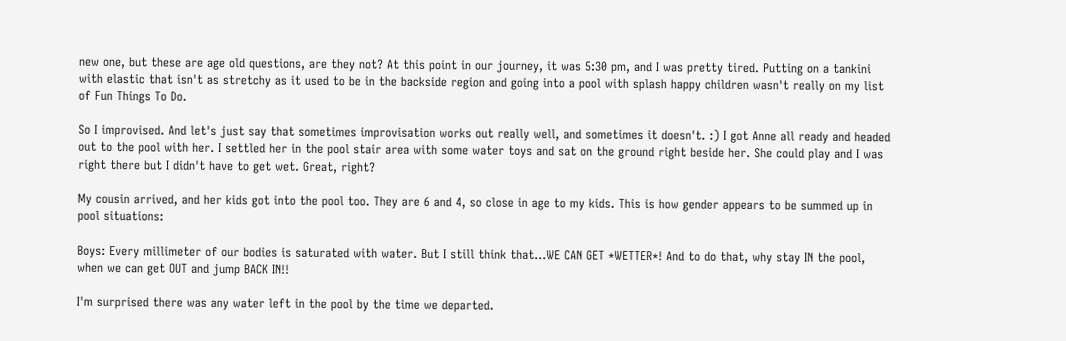new one, but these are age old questions, are they not? At this point in our journey, it was 5:30 pm, and I was pretty tired. Putting on a tankini with elastic that isn't as stretchy as it used to be in the backside region and going into a pool with splash happy children wasn't really on my list of Fun Things To Do.

So I improvised. And let's just say that sometimes improvisation works out really well, and sometimes it doesn't. :) I got Anne all ready and headed out to the pool with her. I settled her in the pool stair area with some water toys and sat on the ground right beside her. She could play and I was right there but I didn't have to get wet. Great, right?

My cousin arrived, and her kids got into the pool too. They are 6 and 4, so close in age to my kids. This is how gender appears to be summed up in pool situations:

Boys: Every millimeter of our bodies is saturated with water. But I still think that...WE CAN GET *WETTER*! And to do that, why stay IN the pool, when we can get OUT and jump BACK IN!!

I'm surprised there was any water left in the pool by the time we departed.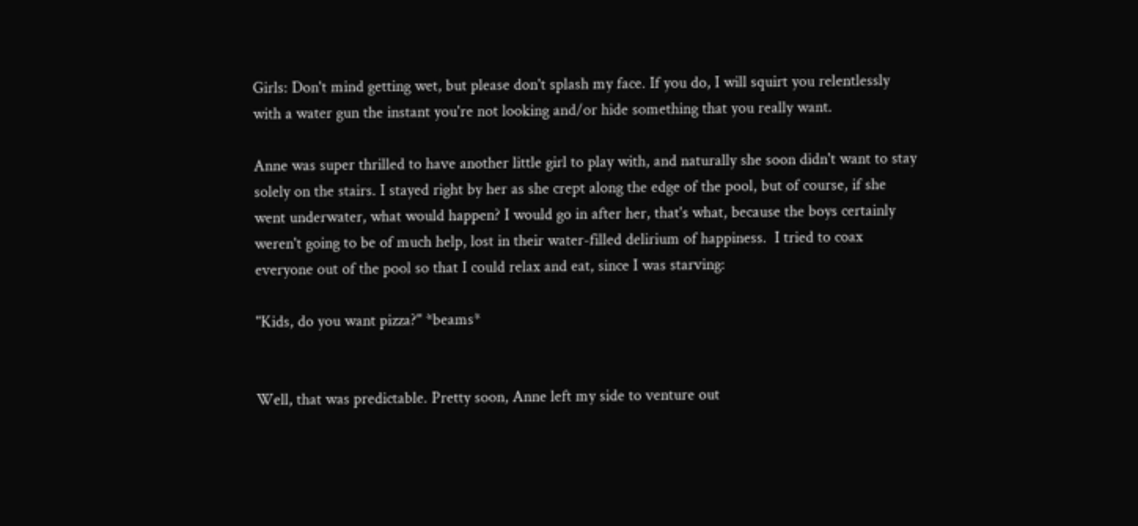Girls: Don't mind getting wet, but please don't splash my face. If you do, I will squirt you relentlessly with a water gun the instant you're not looking and/or hide something that you really want.

Anne was super thrilled to have another little girl to play with, and naturally she soon didn't want to stay solely on the stairs. I stayed right by her as she crept along the edge of the pool, but of course, if she went underwater, what would happen? I would go in after her, that's what, because the boys certainly weren't going to be of much help, lost in their water-filled delirium of happiness.  I tried to coax everyone out of the pool so that I could relax and eat, since I was starving:

"Kids, do you want pizza?" *beams*


Well, that was predictable. Pretty soon, Anne left my side to venture out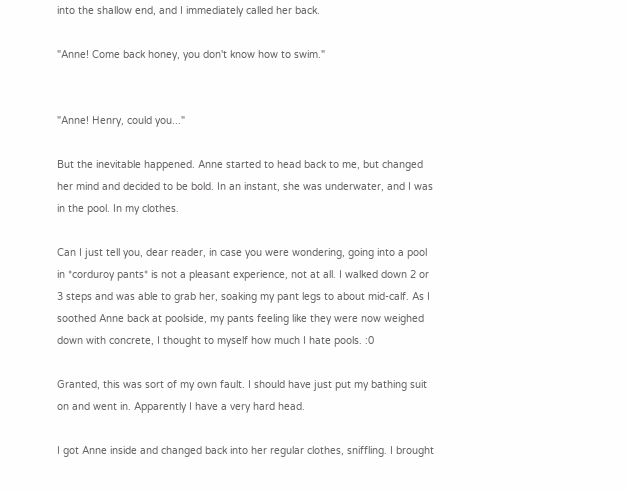into the shallow end, and I immediately called her back.

"Anne! Come back honey, you don't know how to swim."


"Anne! Henry, could you..."

But the inevitable happened. Anne started to head back to me, but changed her mind and decided to be bold. In an instant, she was underwater, and I was in the pool. In my clothes.

Can I just tell you, dear reader, in case you were wondering, going into a pool in *corduroy pants* is not a pleasant experience, not at all. I walked down 2 or 3 steps and was able to grab her, soaking my pant legs to about mid-calf. As I soothed Anne back at poolside, my pants feeling like they were now weighed down with concrete, I thought to myself how much I hate pools. :0

Granted, this was sort of my own fault. I should have just put my bathing suit on and went in. Apparently I have a very hard head.

I got Anne inside and changed back into her regular clothes, sniffling. I brought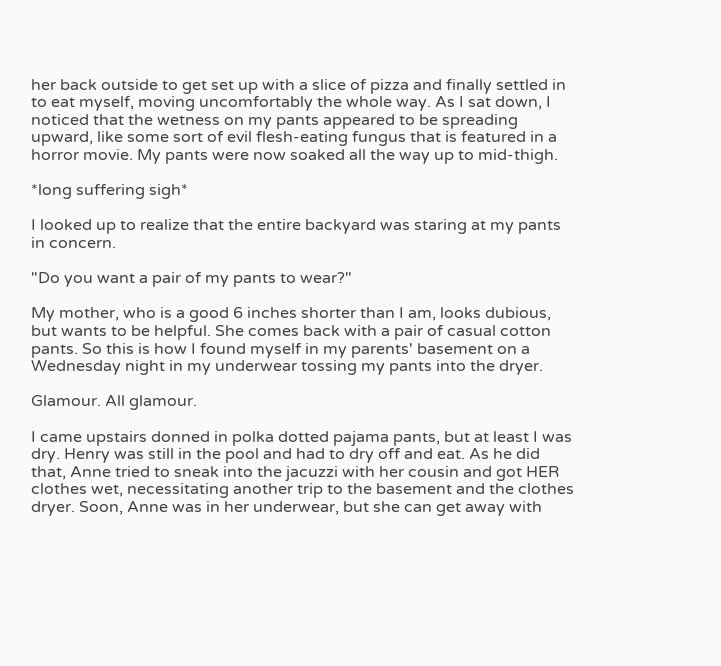her back outside to get set up with a slice of pizza and finally settled in to eat myself, moving uncomfortably the whole way. As I sat down, I noticed that the wetness on my pants appeared to be spreading upward, like some sort of evil flesh-eating fungus that is featured in a horror movie. My pants were now soaked all the way up to mid-thigh.

*long suffering sigh*

I looked up to realize that the entire backyard was staring at my pants in concern.

"Do you want a pair of my pants to wear?"

My mother, who is a good 6 inches shorter than I am, looks dubious, but wants to be helpful. She comes back with a pair of casual cotton pants. So this is how I found myself in my parents' basement on a Wednesday night in my underwear tossing my pants into the dryer.

Glamour. All glamour.

I came upstairs donned in polka dotted pajama pants, but at least I was dry. Henry was still in the pool and had to dry off and eat. As he did that, Anne tried to sneak into the jacuzzi with her cousin and got HER clothes wet, necessitating another trip to the basement and the clothes dryer. Soon, Anne was in her underwear, but she can get away with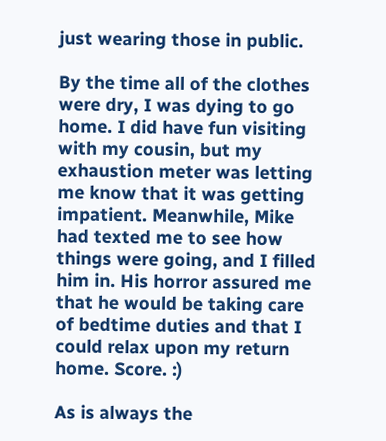just wearing those in public.

By the time all of the clothes were dry, I was dying to go home. I did have fun visiting with my cousin, but my exhaustion meter was letting me know that it was getting impatient. Meanwhile, Mike had texted me to see how things were going, and I filled him in. His horror assured me that he would be taking care of bedtime duties and that I could relax upon my return home. Score. :)

As is always the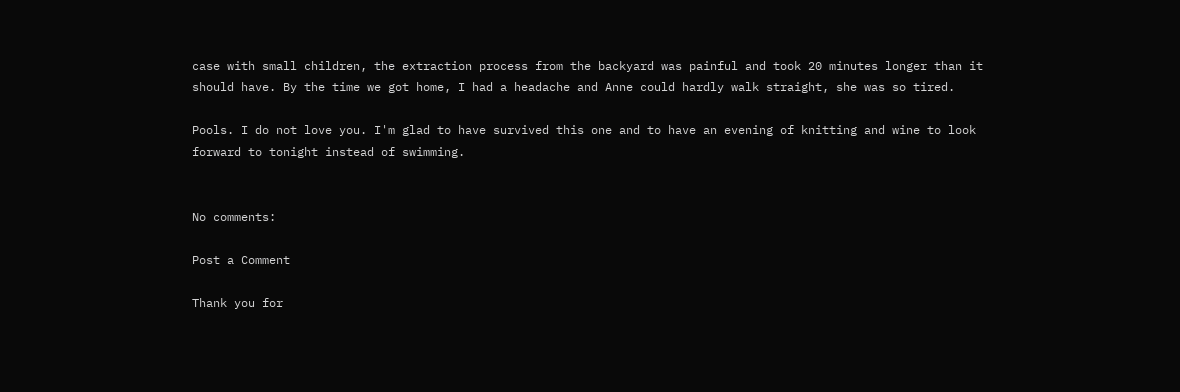case with small children, the extraction process from the backyard was painful and took 20 minutes longer than it should have. By the time we got home, I had a headache and Anne could hardly walk straight, she was so tired.

Pools. I do not love you. I'm glad to have survived this one and to have an evening of knitting and wine to look forward to tonight instead of swimming.


No comments:

Post a Comment

Thank you for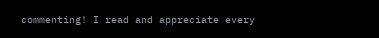commenting! I read and appreciate every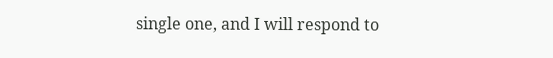single one, and I will respond to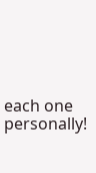each one personally!